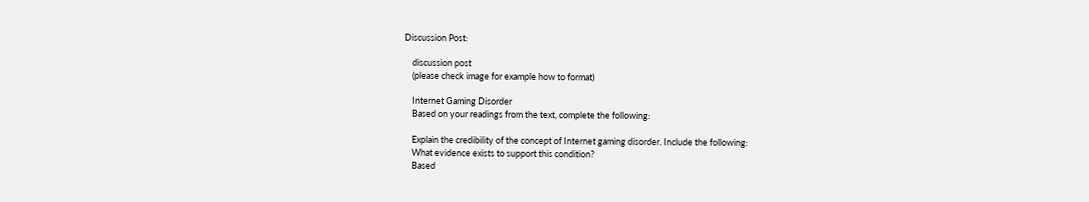Discussion Post:

    discussion post
    (please check image for example how to format)

    Internet Gaming Disorder
    Based on your readings from the text, complete the following:

    Explain the credibility of the concept of Internet gaming disorder. Include the following:
    What evidence exists to support this condition?
    Based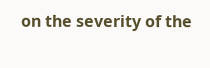on the severity of the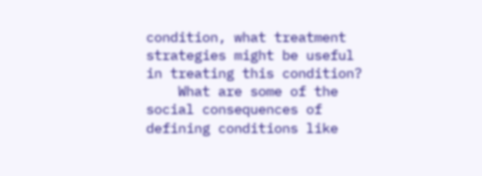condition, what treatment strategies might be useful in treating this condition?
    What are some of the social consequences of defining conditions like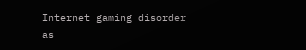Internet gaming disorder as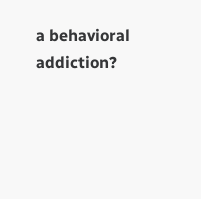a behavioral addiction?